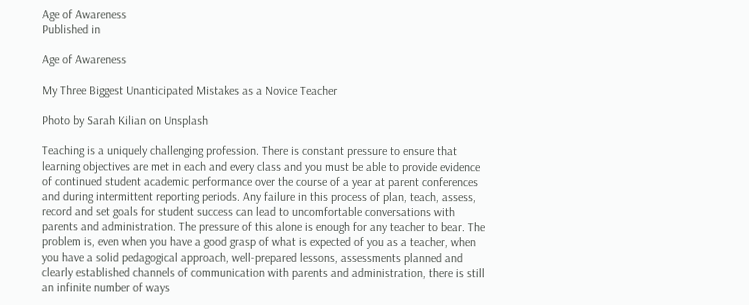Age of Awareness
Published in

Age of Awareness

My Three Biggest Unanticipated Mistakes as a Novice Teacher

Photo by Sarah Kilian on Unsplash

Teaching is a uniquely challenging profession. There is constant pressure to ensure that learning objectives are met in each and every class and you must be able to provide evidence of continued student academic performance over the course of a year at parent conferences and during intermittent reporting periods. Any failure in this process of plan, teach, assess, record and set goals for student success can lead to uncomfortable conversations with parents and administration. The pressure of this alone is enough for any teacher to bear. The problem is, even when you have a good grasp of what is expected of you as a teacher, when you have a solid pedagogical approach, well-prepared lessons, assessments planned and clearly established channels of communication with parents and administration, there is still an infinite number of ways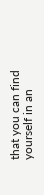that you can find yourself in an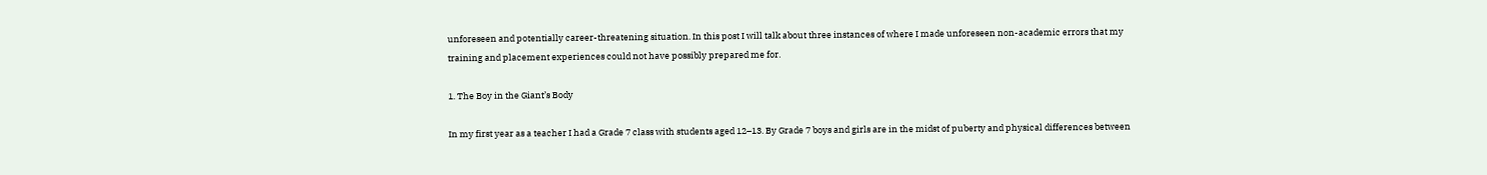unforeseen and potentially career-threatening situation. In this post I will talk about three instances of where I made unforeseen non-academic errors that my training and placement experiences could not have possibly prepared me for.

1. The Boy in the Giant’s Body

In my first year as a teacher I had a Grade 7 class with students aged 12–13. By Grade 7 boys and girls are in the midst of puberty and physical differences between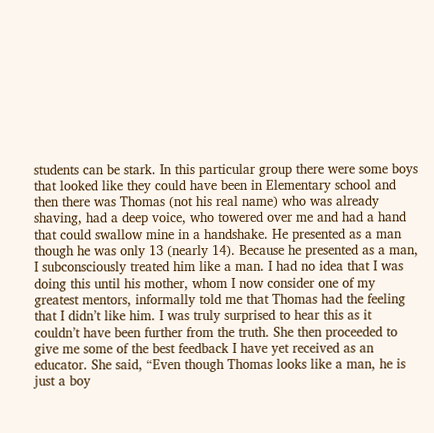students can be stark. In this particular group there were some boys that looked like they could have been in Elementary school and then there was Thomas (not his real name) who was already shaving, had a deep voice, who towered over me and had a hand that could swallow mine in a handshake. He presented as a man though he was only 13 (nearly 14). Because he presented as a man, I subconsciously treated him like a man. I had no idea that I was doing this until his mother, whom I now consider one of my greatest mentors, informally told me that Thomas had the feeling that I didn’t like him. I was truly surprised to hear this as it couldn’t have been further from the truth. She then proceeded to give me some of the best feedback I have yet received as an educator. She said, “Even though Thomas looks like a man, he is just a boy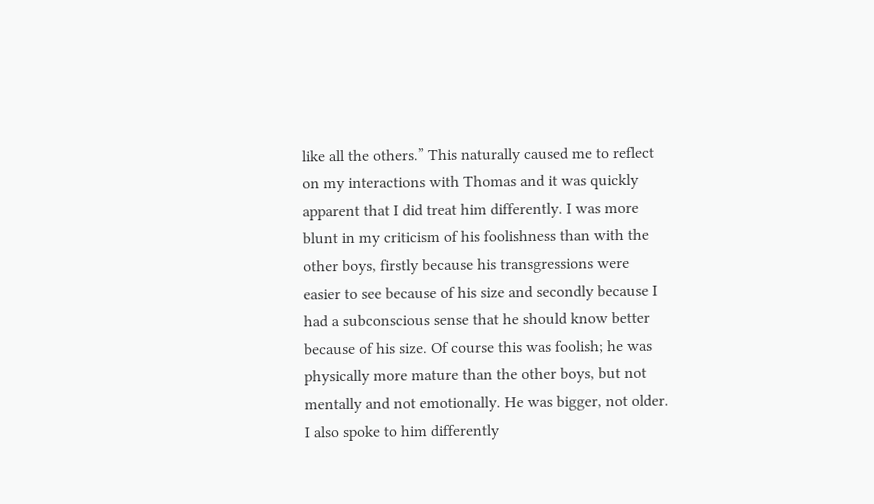like all the others.” This naturally caused me to reflect on my interactions with Thomas and it was quickly apparent that I did treat him differently. I was more blunt in my criticism of his foolishness than with the other boys, firstly because his transgressions were easier to see because of his size and secondly because I had a subconscious sense that he should know better because of his size. Of course this was foolish; he was physically more mature than the other boys, but not mentally and not emotionally. He was bigger, not older. I also spoke to him differently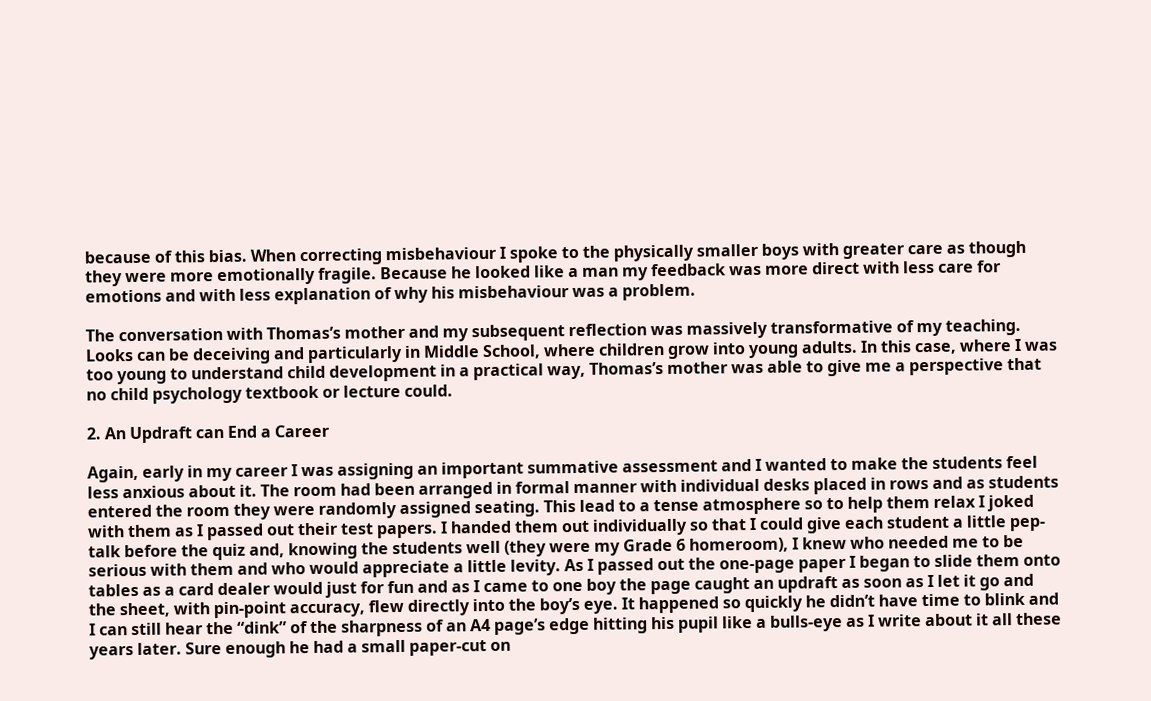because of this bias. When correcting misbehaviour I spoke to the physically smaller boys with greater care as though they were more emotionally fragile. Because he looked like a man my feedback was more direct with less care for emotions and with less explanation of why his misbehaviour was a problem.

The conversation with Thomas’s mother and my subsequent reflection was massively transformative of my teaching. Looks can be deceiving and particularly in Middle School, where children grow into young adults. In this case, where I was too young to understand child development in a practical way, Thomas’s mother was able to give me a perspective that no child psychology textbook or lecture could.

2. An Updraft can End a Career

Again, early in my career I was assigning an important summative assessment and I wanted to make the students feel less anxious about it. The room had been arranged in formal manner with individual desks placed in rows and as students entered the room they were randomly assigned seating. This lead to a tense atmosphere so to help them relax I joked with them as I passed out their test papers. I handed them out individually so that I could give each student a little pep-talk before the quiz and, knowing the students well (they were my Grade 6 homeroom), I knew who needed me to be serious with them and who would appreciate a little levity. As I passed out the one-page paper I began to slide them onto tables as a card dealer would just for fun and as I came to one boy the page caught an updraft as soon as I let it go and the sheet, with pin-point accuracy, flew directly into the boy’s eye. It happened so quickly he didn’t have time to blink and I can still hear the “dink” of the sharpness of an A4 page’s edge hitting his pupil like a bulls-eye as I write about it all these years later. Sure enough he had a small paper-cut on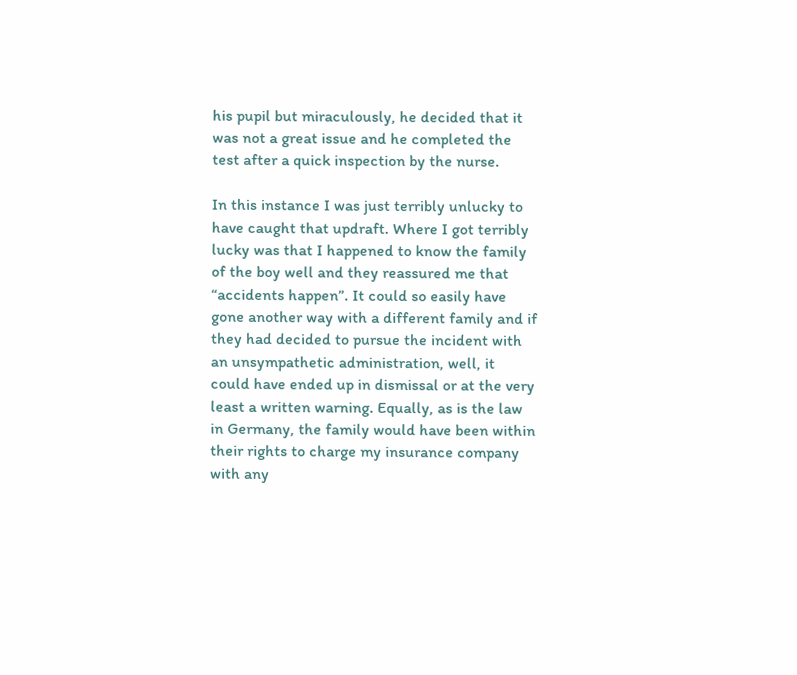his pupil but miraculously, he decided that it was not a great issue and he completed the test after a quick inspection by the nurse.

In this instance I was just terribly unlucky to have caught that updraft. Where I got terribly lucky was that I happened to know the family of the boy well and they reassured me that “accidents happen”. It could so easily have gone another way with a different family and if they had decided to pursue the incident with an unsympathetic administration, well, it could have ended up in dismissal or at the very least a written warning. Equally, as is the law in Germany, the family would have been within their rights to charge my insurance company with any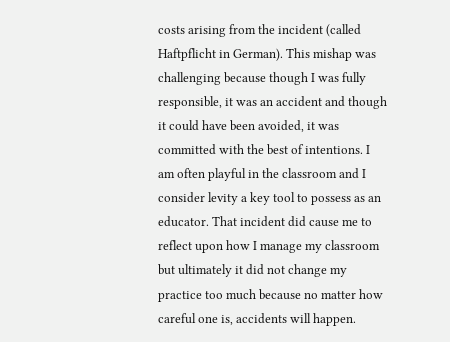costs arising from the incident (called Haftpflicht in German). This mishap was challenging because though I was fully responsible, it was an accident and though it could have been avoided, it was committed with the best of intentions. I am often playful in the classroom and I consider levity a key tool to possess as an educator. That incident did cause me to reflect upon how I manage my classroom but ultimately it did not change my practice too much because no matter how careful one is, accidents will happen.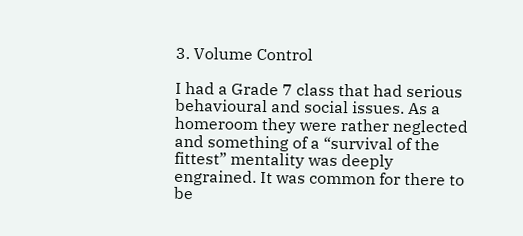3. Volume Control

I had a Grade 7 class that had serious behavioural and social issues. As a homeroom they were rather neglected and something of a “survival of the fittest” mentality was deeply engrained. It was common for there to be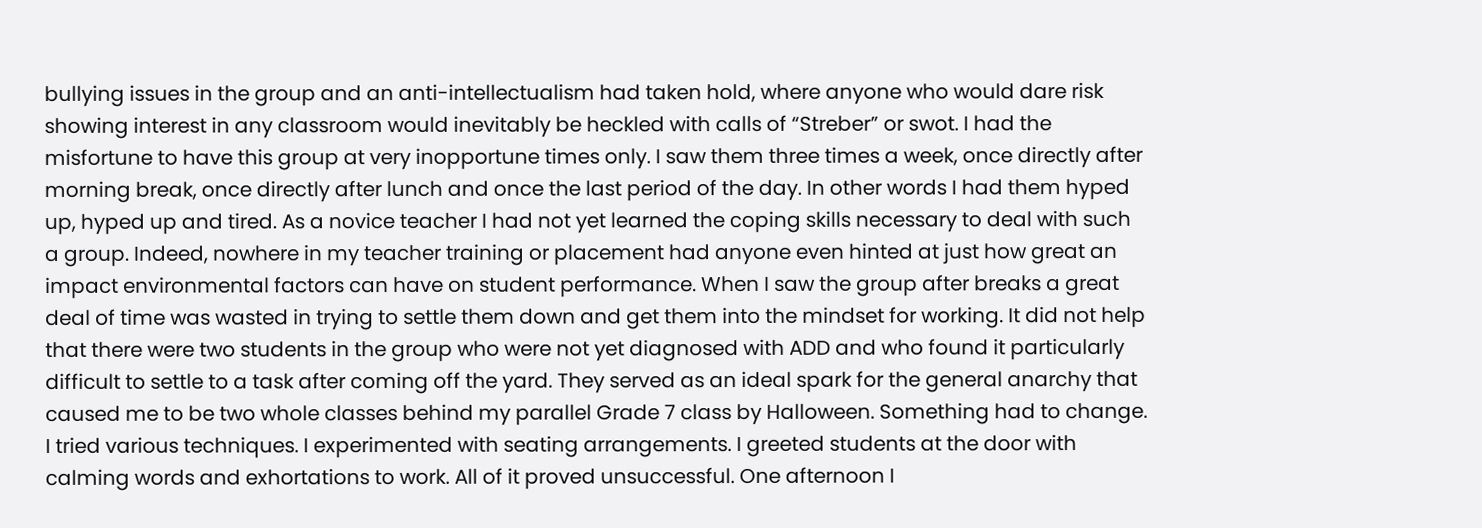bullying issues in the group and an anti-intellectualism had taken hold, where anyone who would dare risk showing interest in any classroom would inevitably be heckled with calls of “Streber” or swot. I had the misfortune to have this group at very inopportune times only. I saw them three times a week, once directly after morning break, once directly after lunch and once the last period of the day. In other words I had them hyped up, hyped up and tired. As a novice teacher I had not yet learned the coping skills necessary to deal with such a group. Indeed, nowhere in my teacher training or placement had anyone even hinted at just how great an impact environmental factors can have on student performance. When I saw the group after breaks a great deal of time was wasted in trying to settle them down and get them into the mindset for working. It did not help that there were two students in the group who were not yet diagnosed with ADD and who found it particularly difficult to settle to a task after coming off the yard. They served as an ideal spark for the general anarchy that caused me to be two whole classes behind my parallel Grade 7 class by Halloween. Something had to change. I tried various techniques. I experimented with seating arrangements. I greeted students at the door with calming words and exhortations to work. All of it proved unsuccessful. One afternoon I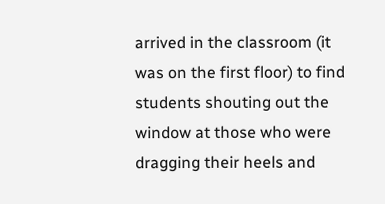arrived in the classroom (it was on the first floor) to find students shouting out the window at those who were dragging their heels and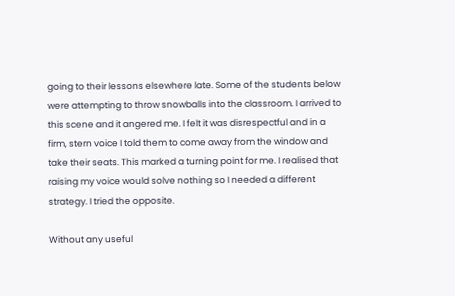going to their lessons elsewhere late. Some of the students below were attempting to throw snowballs into the classroom. I arrived to this scene and it angered me. I felt it was disrespectful and in a firm, stern voice I told them to come away from the window and take their seats. This marked a turning point for me. I realised that raising my voice would solve nothing so I needed a different strategy. I tried the opposite.

Without any useful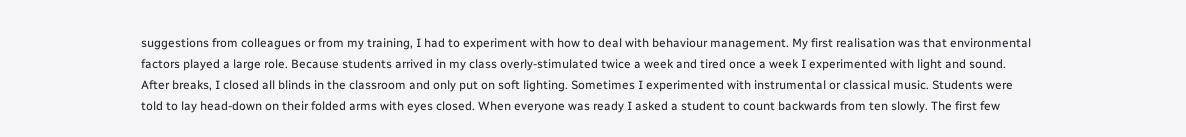suggestions from colleagues or from my training, I had to experiment with how to deal with behaviour management. My first realisation was that environmental factors played a large role. Because students arrived in my class overly-stimulated twice a week and tired once a week I experimented with light and sound. After breaks, I closed all blinds in the classroom and only put on soft lighting. Sometimes I experimented with instrumental or classical music. Students were told to lay head-down on their folded arms with eyes closed. When everyone was ready I asked a student to count backwards from ten slowly. The first few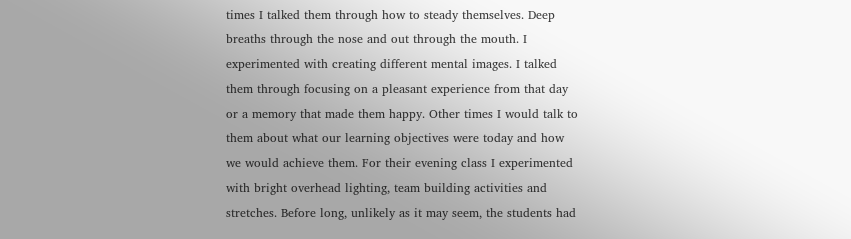times I talked them through how to steady themselves. Deep breaths through the nose and out through the mouth. I experimented with creating different mental images. I talked them through focusing on a pleasant experience from that day or a memory that made them happy. Other times I would talk to them about what our learning objectives were today and how we would achieve them. For their evening class I experimented with bright overhead lighting, team building activities and stretches. Before long, unlikely as it may seem, the students had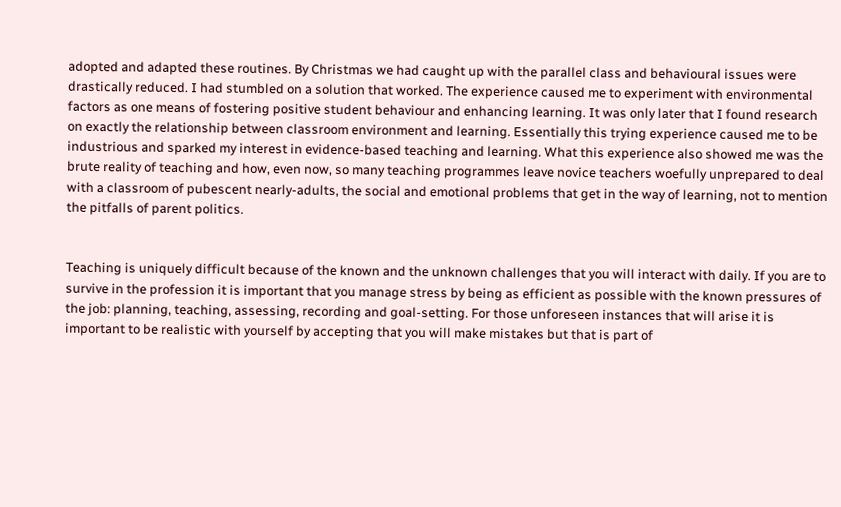adopted and adapted these routines. By Christmas we had caught up with the parallel class and behavioural issues were drastically reduced. I had stumbled on a solution that worked. The experience caused me to experiment with environmental factors as one means of fostering positive student behaviour and enhancing learning. It was only later that I found research on exactly the relationship between classroom environment and learning. Essentially this trying experience caused me to be industrious and sparked my interest in evidence-based teaching and learning. What this experience also showed me was the brute reality of teaching and how, even now, so many teaching programmes leave novice teachers woefully unprepared to deal with a classroom of pubescent nearly-adults, the social and emotional problems that get in the way of learning, not to mention the pitfalls of parent politics.


Teaching is uniquely difficult because of the known and the unknown challenges that you will interact with daily. If you are to survive in the profession it is important that you manage stress by being as efficient as possible with the known pressures of the job: planning, teaching, assessing, recording and goal-setting. For those unforeseen instances that will arise it is important to be realistic with yourself by accepting that you will make mistakes but that is part of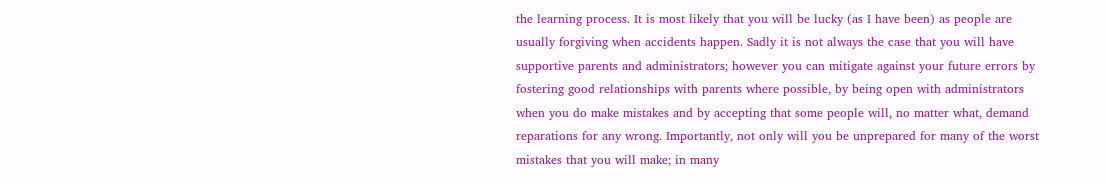the learning process. It is most likely that you will be lucky (as I have been) as people are usually forgiving when accidents happen. Sadly it is not always the case that you will have supportive parents and administrators; however you can mitigate against your future errors by fostering good relationships with parents where possible, by being open with administrators when you do make mistakes and by accepting that some people will, no matter what, demand reparations for any wrong. Importantly, not only will you be unprepared for many of the worst mistakes that you will make; in many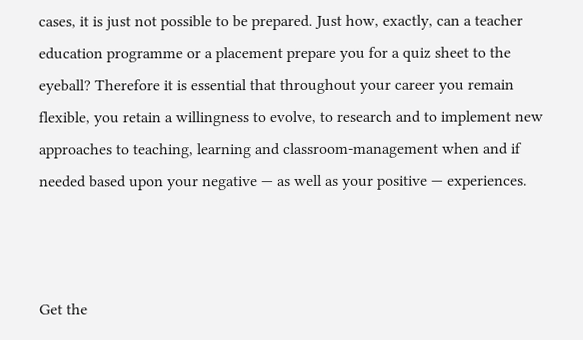cases, it is just not possible to be prepared. Just how, exactly, can a teacher education programme or a placement prepare you for a quiz sheet to the eyeball? Therefore it is essential that throughout your career you remain flexible, you retain a willingness to evolve, to research and to implement new approaches to teaching, learning and classroom-management when and if needed based upon your negative — as well as your positive — experiences.



Get the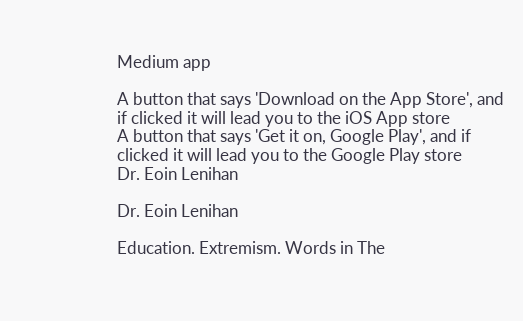Medium app

A button that says 'Download on the App Store', and if clicked it will lead you to the iOS App store
A button that says 'Get it on, Google Play', and if clicked it will lead you to the Google Play store
Dr. Eoin Lenihan

Dr. Eoin Lenihan

Education. Extremism. Words in The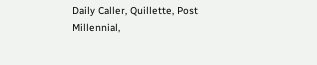Daily Caller, Quillette, Post Millennial,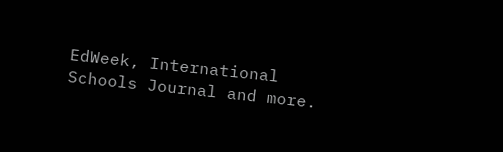EdWeek, International Schools Journal and more.